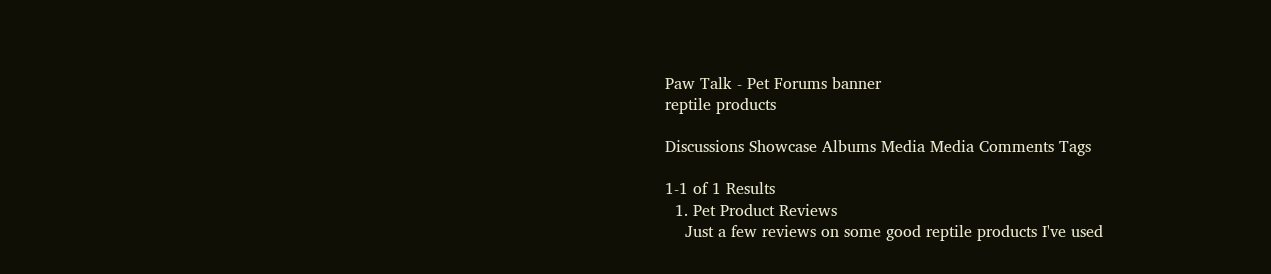Paw Talk - Pet Forums banner
reptile products

Discussions Showcase Albums Media Media Comments Tags

1-1 of 1 Results
  1. Pet Product Reviews
    Just a few reviews on some good reptile products I've used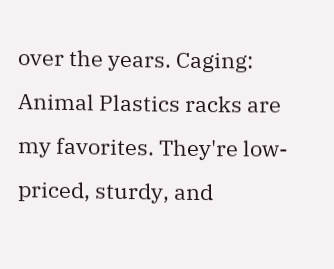over the years. Caging: Animal Plastics racks are my favorites. They're low-priced, sturdy, and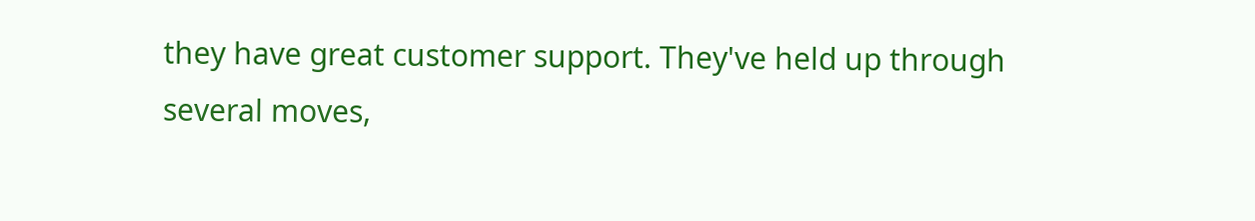they have great customer support. They've held up through several moves,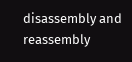disassembly and reassembly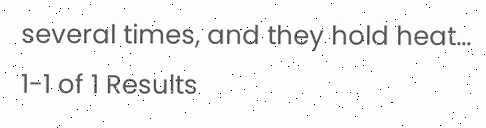several times, and they hold heat...
1-1 of 1 Results